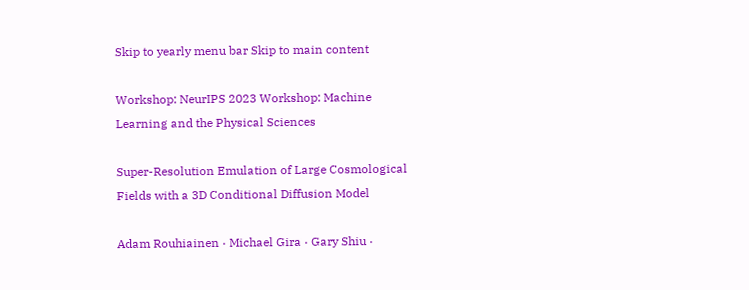Skip to yearly menu bar Skip to main content

Workshop: NeurIPS 2023 Workshop: Machine Learning and the Physical Sciences

Super-Resolution Emulation of Large Cosmological Fields with a 3D Conditional Diffusion Model

Adam Rouhiainen · Michael Gira · Gary Shiu ·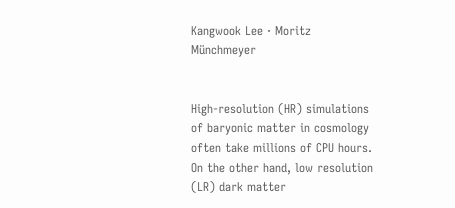Kangwook Lee · Moritz Münchmeyer


High-resolution (HR) simulations of baryonic matter in cosmology often take millions of CPU hours. On the other hand, low resolution (LR) dark matter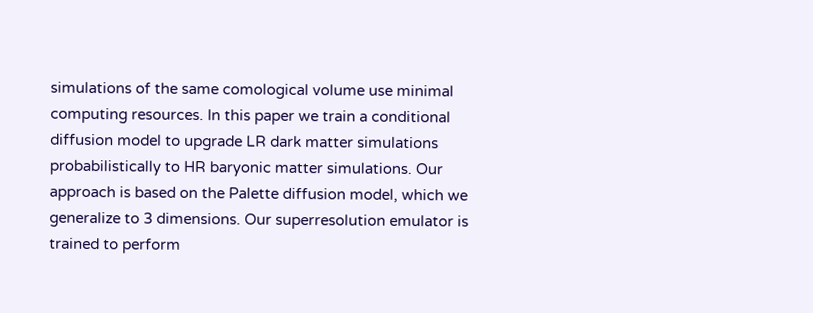simulations of the same comological volume use minimal computing resources. In this paper we train a conditional diffusion model to upgrade LR dark matter simulations probabilistically to HR baryonic matter simulations. Our approach is based on the Palette diffusion model, which we generalize to 3 dimensions. Our superresolution emulator is trained to perform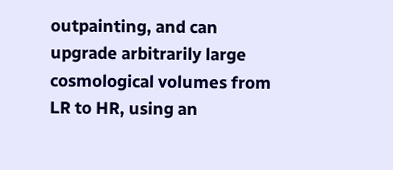outpainting, and can upgrade arbitrarily large cosmological volumes from LR to HR, using an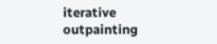iterative outpainting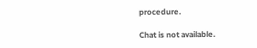procedure.

Chat is not available.